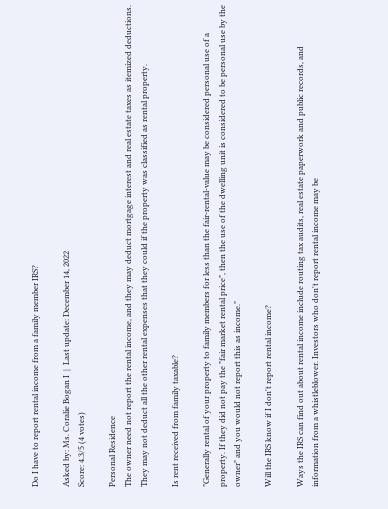Do I have to report rental income from a family member IRS?

Asked by: Ms. Coralie Bogan I  |  Last update: December 14, 2022
Score: 4.3/5 (4 votes)

Personal Residence
The owner need not report the rental income, and they may deduct mortgage interest and real estate taxes as itemized deductions. They may not deduct all the other rental expenses that they could if the property was classified as rental property.

Is rent received from family taxable?

"Generally rental of your property to family members for less than the fair-rental-value may be considered personal use of a property. If they did not pay the "fair market rental price", then the use of the dwelling unit is considered to be personal use by the owner" and you would not report this as income."

Will the IRS know if I don't report rental income?

Ways the IRS can find out about rental income include routing tax audits, real estate paperwork and public records, and information from a whistleblower. Investors who don't report rental income may be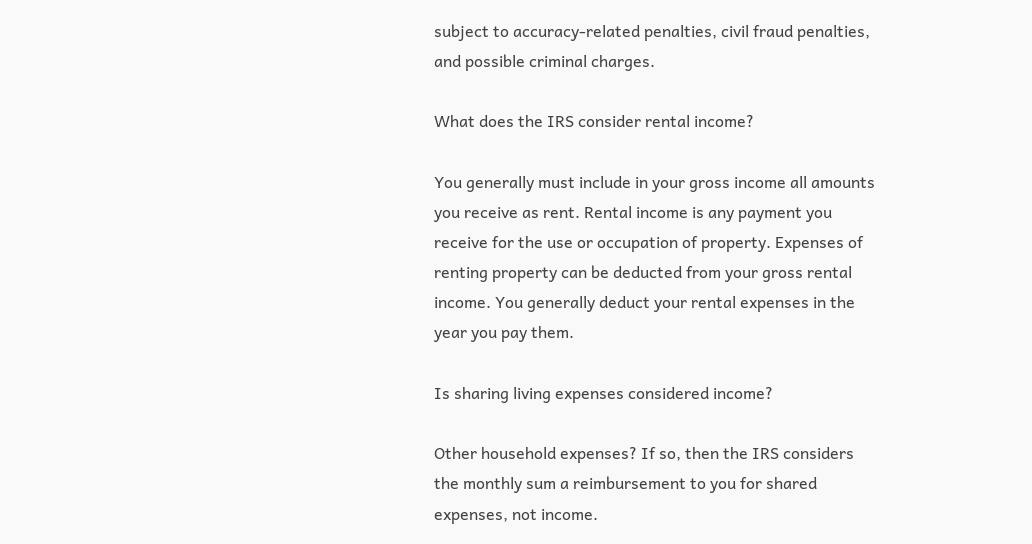subject to accuracy-related penalties, civil fraud penalties, and possible criminal charges.

What does the IRS consider rental income?

You generally must include in your gross income all amounts you receive as rent. Rental income is any payment you receive for the use or occupation of property. Expenses of renting property can be deducted from your gross rental income. You generally deduct your rental expenses in the year you pay them.

Is sharing living expenses considered income?

Other household expenses? If so, then the IRS considers the monthly sum a reimbursement to you for shared expenses, not income.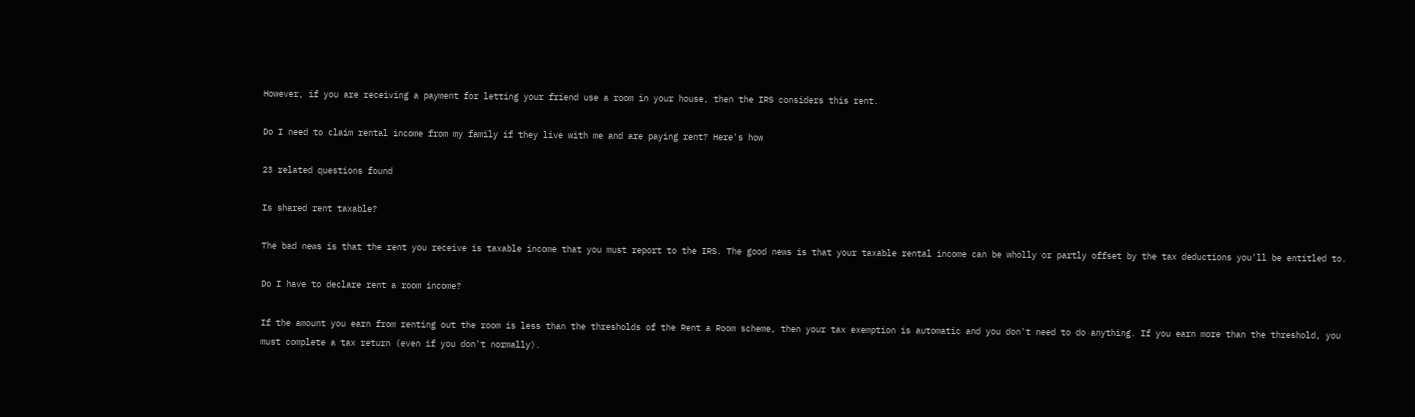However, if you are receiving a payment for letting your friend use a room in your house, then the IRS considers this rent.

Do I need to claim rental income from my family if they live with me and are paying rent? Here's how

23 related questions found

Is shared rent taxable?

The bad news is that the rent you receive is taxable income that you must report to the IRS. The good news is that your taxable rental income can be wholly or partly offset by the tax deductions you'll be entitled to.

Do I have to declare rent a room income?

If the amount you earn from renting out the room is less than the thresholds of the Rent a Room scheme, then your tax exemption is automatic and you don't need to do anything. If you earn more than the threshold, you must complete a tax return (even if you don't normally).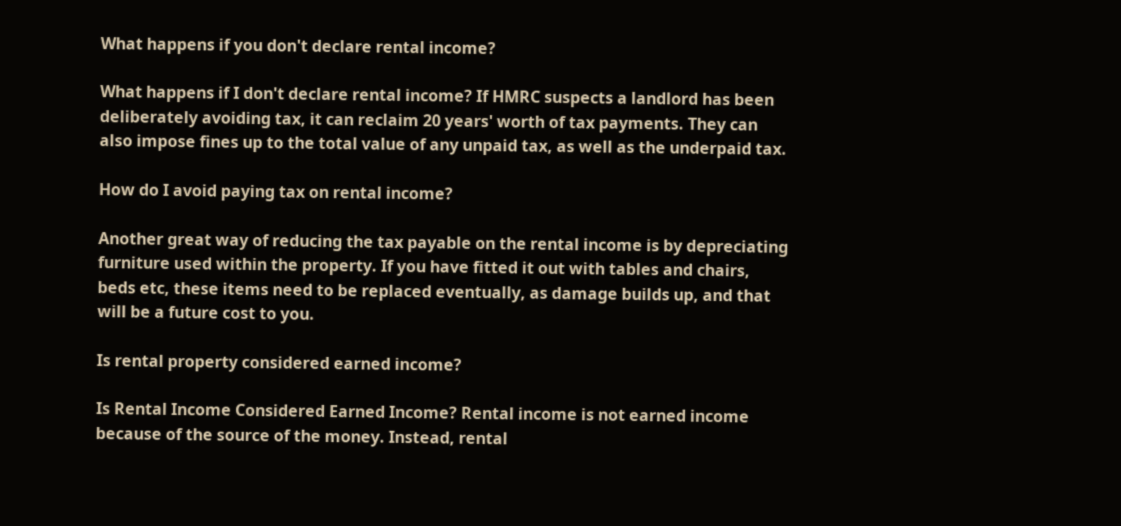What happens if you don't declare rental income?

What happens if I don't declare rental income? If HMRC suspects a landlord has been deliberately avoiding tax, it can reclaim 20 years' worth of tax payments. They can also impose fines up to the total value of any unpaid tax, as well as the underpaid tax.

How do I avoid paying tax on rental income?

Another great way of reducing the tax payable on the rental income is by depreciating furniture used within the property. If you have fitted it out with tables and chairs, beds etc, these items need to be replaced eventually, as damage builds up, and that will be a future cost to you.

Is rental property considered earned income?

Is Rental Income Considered Earned Income? Rental income is not earned income because of the source of the money. Instead, rental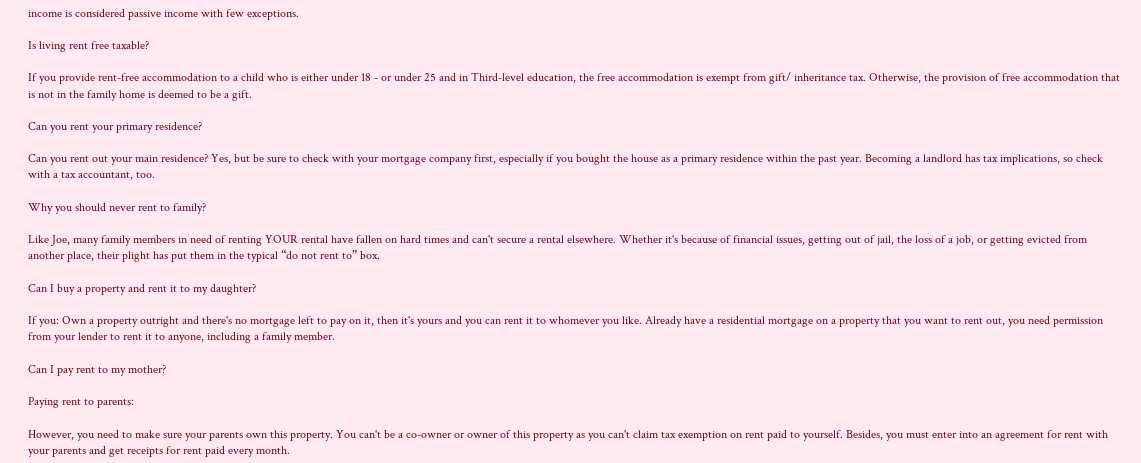income is considered passive income with few exceptions.

Is living rent free taxable?

If you provide rent-free accommodation to a child who is either under 18 - or under 25 and in Third-level education, the free accommodation is exempt from gift/ inheritance tax. Otherwise, the provision of free accommodation that is not in the family home is deemed to be a gift.

Can you rent your primary residence?

Can you rent out your main residence? Yes, but be sure to check with your mortgage company first, especially if you bought the house as a primary residence within the past year. Becoming a landlord has tax implications, so check with a tax accountant, too.

Why you should never rent to family?

Like Joe, many family members in need of renting YOUR rental have fallen on hard times and can't secure a rental elsewhere. Whether it's because of financial issues, getting out of jail, the loss of a job, or getting evicted from another place, their plight has put them in the typical “do not rent to” box.

Can I buy a property and rent it to my daughter?

If you: Own a property outright and there's no mortgage left to pay on it, then it's yours and you can rent it to whomever you like. Already have a residential mortgage on a property that you want to rent out, you need permission from your lender to rent it to anyone, including a family member.

Can I pay rent to my mother?

Paying rent to parents:

However, you need to make sure your parents own this property. You can't be a co-owner or owner of this property as you can't claim tax exemption on rent paid to yourself. Besides, you must enter into an agreement for rent with your parents and get receipts for rent paid every month.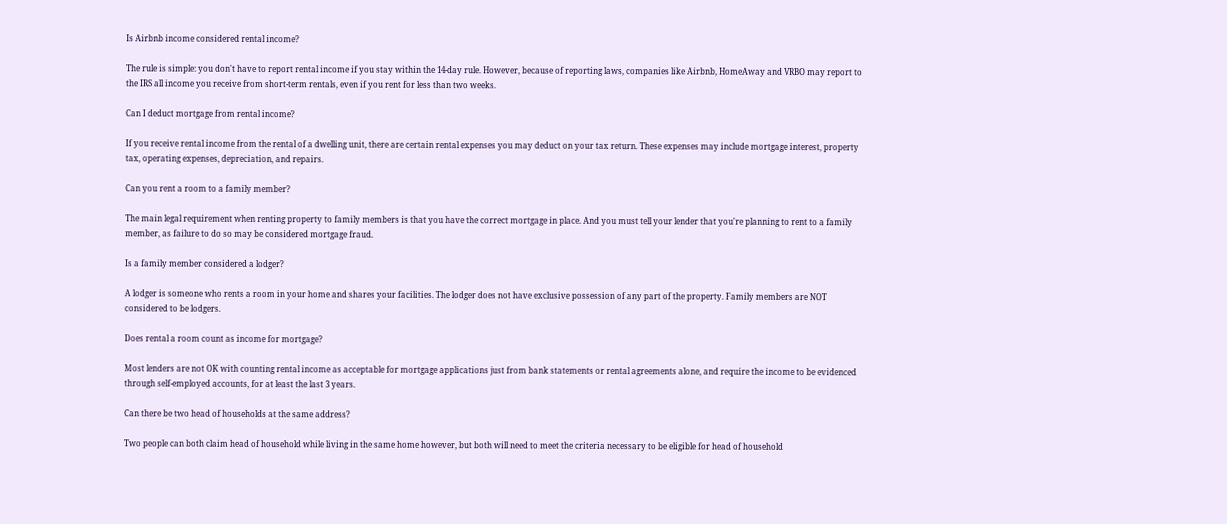Is Airbnb income considered rental income?

The rule is simple: you don't have to report rental income if you stay within the 14-day rule. However, because of reporting laws, companies like Airbnb, HomeAway and VRBO may report to the IRS all income you receive from short-term rentals, even if you rent for less than two weeks.

Can I deduct mortgage from rental income?

If you receive rental income from the rental of a dwelling unit, there are certain rental expenses you may deduct on your tax return. These expenses may include mortgage interest, property tax, operating expenses, depreciation, and repairs.

Can you rent a room to a family member?

The main legal requirement when renting property to family members is that you have the correct mortgage in place. And you must tell your lender that you're planning to rent to a family member, as failure to do so may be considered mortgage fraud.

Is a family member considered a lodger?

A lodger is someone who rents a room in your home and shares your facilities. The lodger does not have exclusive possession of any part of the property. Family members are NOT considered to be lodgers.

Does rental a room count as income for mortgage?

Most lenders are not OK with counting rental income as acceptable for mortgage applications just from bank statements or rental agreements alone, and require the income to be evidenced through self-employed accounts, for at least the last 3 years.

Can there be two head of households at the same address?

Two people can both claim head of household while living in the same home however, but both will need to meet the criteria necessary to be eligible for head of household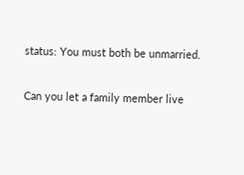status: You must both be unmarried.

Can you let a family member live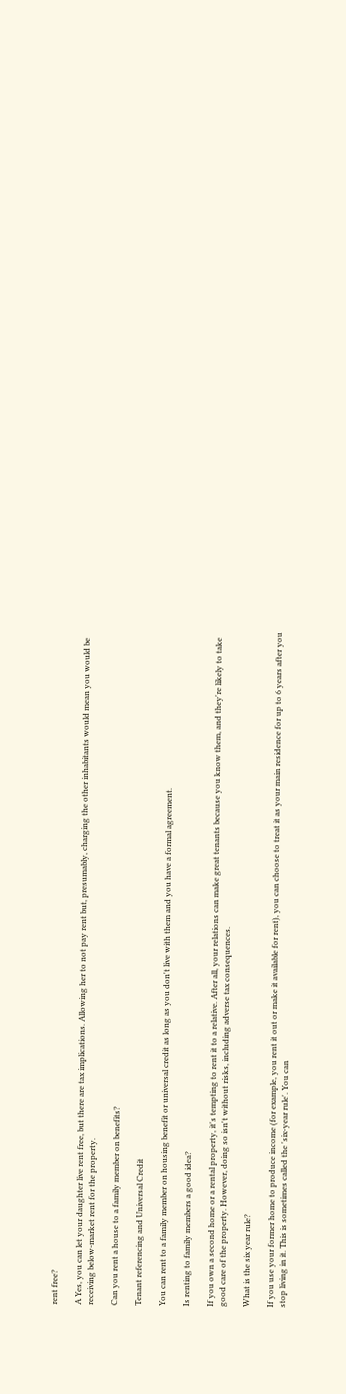rent free?

A Yes, you can let your daughter live rent free, but there are tax implications. Allowing her to not pay rent but, presumably, charging the other inhabitants would mean you would be receiving below-market rent for the property.

Can you rent a house to a family member on benefits?

Tenant referencing and Universal Credit

You can rent to a family member on housing benefit or universal credit as long as you don't live with them and you have a formal agreement.

Is renting to family members a good idea?

If you own a second home or a rental property, it's tempting to rent it to a relative. After all, your relations can make great tenants because you know them, and they're likely to take good care of the property. However, doing so isn't without risks, including adverse tax consequences.

What is the six year rule?

If you use your former home to produce income (for example, you rent it out or make it available for rent), you can choose to treat it as your main residence for up to 6 years after you stop living in it. This is sometimes called the 'six-year rule'. You can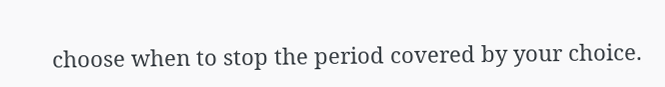choose when to stop the period covered by your choice.